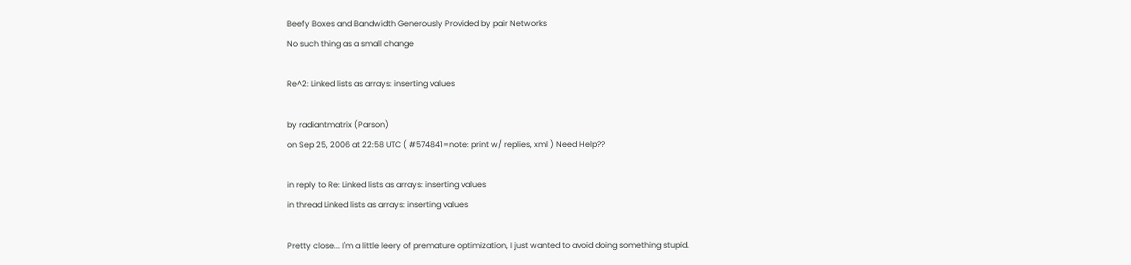Beefy Boxes and Bandwidth Generously Provided by pair Networks
No such thing as a small change

Re^2: Linked lists as arrays: inserting values

by radiantmatrix (Parson)
on Sep 25, 2006 at 22:58 UTC ( #574841=note: print w/ replies, xml ) Need Help??

in reply to Re: Linked lists as arrays: inserting values
in thread Linked lists as arrays: inserting values

Pretty close... I'm a little leery of premature optimization, I just wanted to avoid doing something stupid.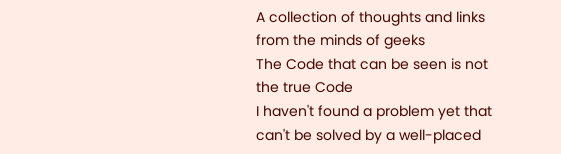A collection of thoughts and links from the minds of geeks
The Code that can be seen is not the true Code
I haven't found a problem yet that can't be solved by a well-placed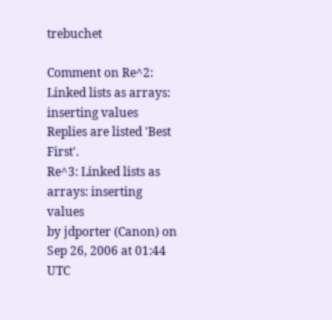trebuchet

Comment on Re^2: Linked lists as arrays: inserting values
Replies are listed 'Best First'.
Re^3: Linked lists as arrays: inserting values
by jdporter (Canon) on Sep 26, 2006 at 01:44 UTC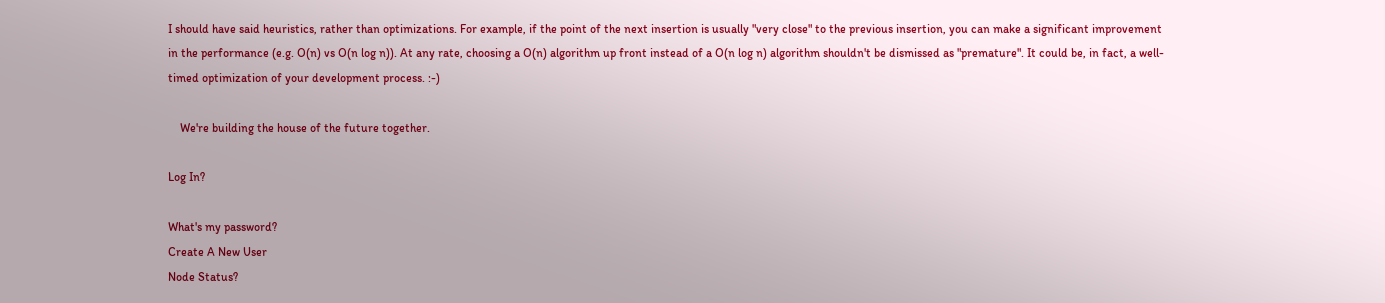I should have said heuristics, rather than optimizations. For example, if the point of the next insertion is usually "very close" to the previous insertion, you can make a significant improvement in the performance (e.g. O(n) vs O(n log n)). At any rate, choosing a O(n) algorithm up front instead of a O(n log n) algorithm shouldn't be dismissed as "premature". It could be, in fact, a well-timed optimization of your development process. :-)

    We're building the house of the future together.

Log In?

What's my password?
Create A New User
Node Status?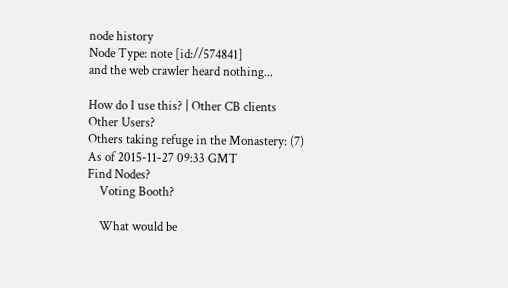node history
Node Type: note [id://574841]
and the web crawler heard nothing...

How do I use this? | Other CB clients
Other Users?
Others taking refuge in the Monastery: (7)
As of 2015-11-27 09:33 GMT
Find Nodes?
    Voting Booth?

    What would be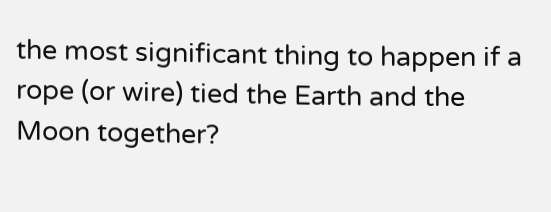the most significant thing to happen if a rope (or wire) tied the Earth and the Moon together?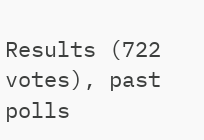Results (722 votes), past polls